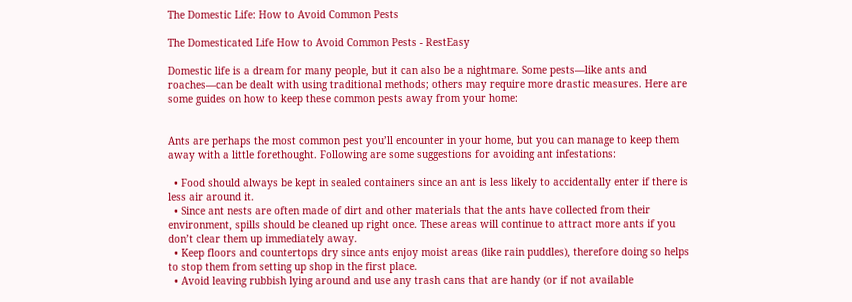The Domestic Life: How to Avoid Common Pests

The Domesticated Life How to Avoid Common Pests - RestEasy

Domestic life is a dream for many people, but it can also be a nightmare. Some pests—like ants and roaches—can be dealt with using traditional methods; others may require more drastic measures. Here are some guides on how to keep these common pests away from your home:


Ants are perhaps the most common pest you’ll encounter in your home, but you can manage to keep them away with a little forethought. Following are some suggestions for avoiding ant infestations:

  • Food should always be kept in sealed containers since an ant is less likely to accidentally enter if there is less air around it.
  • Since ant nests are often made of dirt and other materials that the ants have collected from their environment, spills should be cleaned up right once. These areas will continue to attract more ants if you don’t clear them up immediately away.
  • Keep floors and countertops dry since ants enjoy moist areas (like rain puddles), therefore doing so helps to stop them from setting up shop in the first place.
  • Avoid leaving rubbish lying around and use any trash cans that are handy (or if not available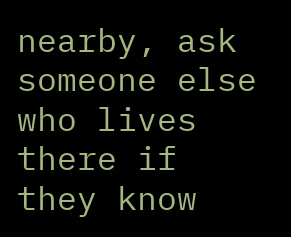nearby, ask someone else who lives there if they know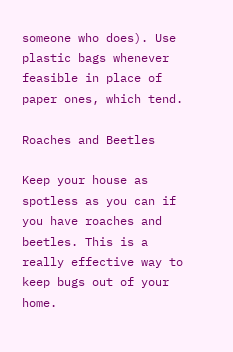someone who does). Use plastic bags whenever feasible in place of paper ones, which tend.

Roaches and Beetles

Keep your house as spotless as you can if you have roaches and beetles. This is a really effective way to keep bugs out of your home.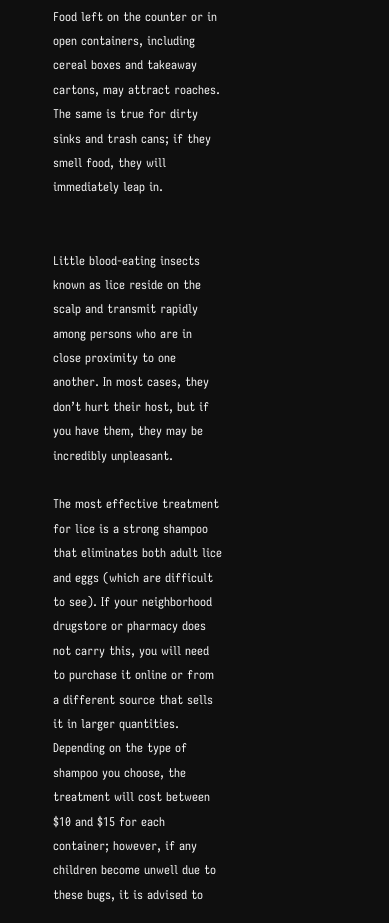Food left on the counter or in open containers, including cereal boxes and takeaway cartons, may attract roaches. The same is true for dirty sinks and trash cans; if they smell food, they will immediately leap in.


Little blood-eating insects known as lice reside on the scalp and transmit rapidly among persons who are in close proximity to one another. In most cases, they don’t hurt their host, but if you have them, they may be incredibly unpleasant.

The most effective treatment for lice is a strong shampoo that eliminates both adult lice and eggs (which are difficult to see). If your neighborhood drugstore or pharmacy does not carry this, you will need to purchase it online or from a different source that sells it in larger quantities. Depending on the type of shampoo you choose, the treatment will cost between $10 and $15 for each container; however, if any children become unwell due to these bugs, it is advised to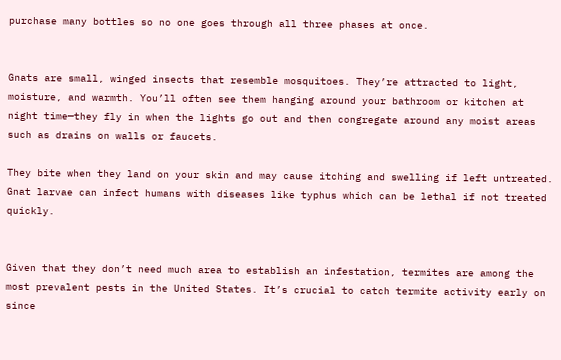purchase many bottles so no one goes through all three phases at once.


Gnats are small, winged insects that resemble mosquitoes. They’re attracted to light, moisture, and warmth. You’ll often see them hanging around your bathroom or kitchen at night time—they fly in when the lights go out and then congregate around any moist areas such as drains on walls or faucets.

They bite when they land on your skin and may cause itching and swelling if left untreated. Gnat larvae can infect humans with diseases like typhus which can be lethal if not treated quickly.


Given that they don’t need much area to establish an infestation, termites are among the most prevalent pests in the United States. It’s crucial to catch termite activity early on since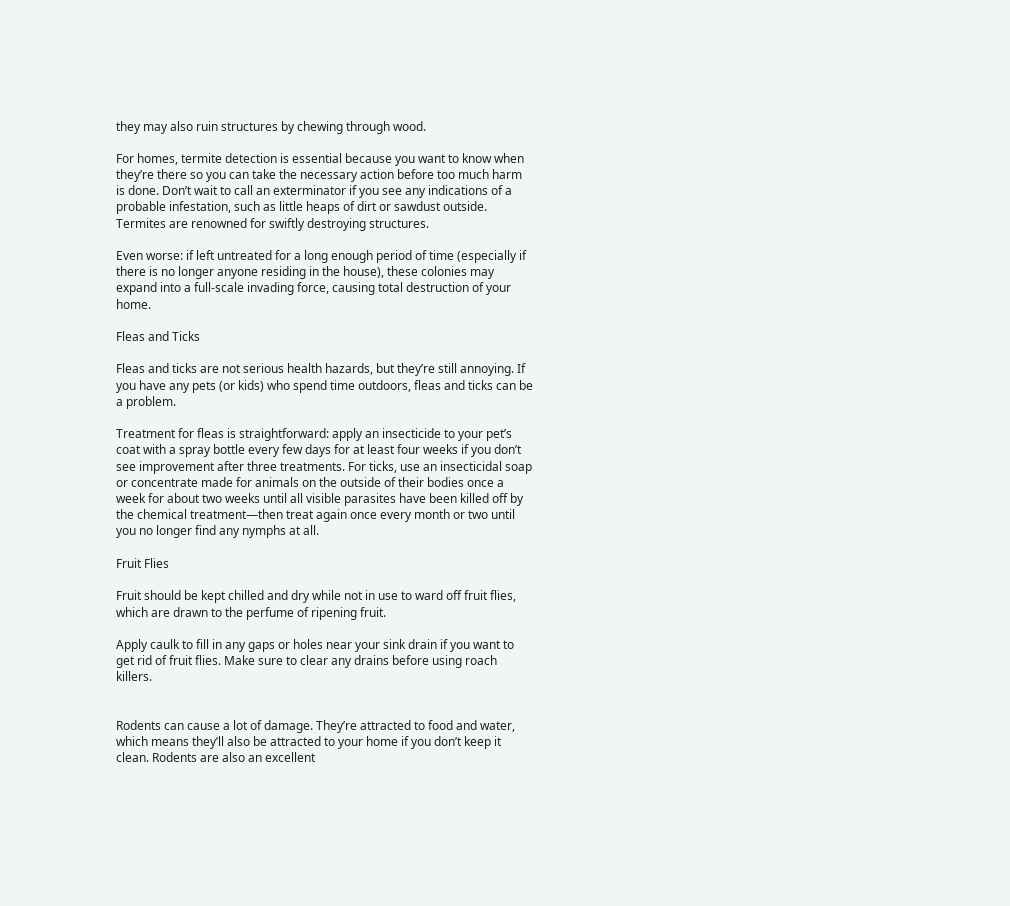they may also ruin structures by chewing through wood.

For homes, termite detection is essential because you want to know when they’re there so you can take the necessary action before too much harm is done. Don’t wait to call an exterminator if you see any indications of a probable infestation, such as little heaps of dirt or sawdust outside. Termites are renowned for swiftly destroying structures.

Even worse: if left untreated for a long enough period of time (especially if there is no longer anyone residing in the house), these colonies may expand into a full-scale invading force, causing total destruction of your home.

Fleas and Ticks

Fleas and ticks are not serious health hazards, but they’re still annoying. If you have any pets (or kids) who spend time outdoors, fleas and ticks can be a problem.

Treatment for fleas is straightforward: apply an insecticide to your pet’s coat with a spray bottle every few days for at least four weeks if you don’t see improvement after three treatments. For ticks, use an insecticidal soap or concentrate made for animals on the outside of their bodies once a week for about two weeks until all visible parasites have been killed off by the chemical treatment—then treat again once every month or two until you no longer find any nymphs at all.

Fruit Flies

Fruit should be kept chilled and dry while not in use to ward off fruit flies, which are drawn to the perfume of ripening fruit.

Apply caulk to fill in any gaps or holes near your sink drain if you want to get rid of fruit flies. Make sure to clear any drains before using roach killers.


Rodents can cause a lot of damage. They’re attracted to food and water, which means they’ll also be attracted to your home if you don’t keep it clean. Rodents are also an excellent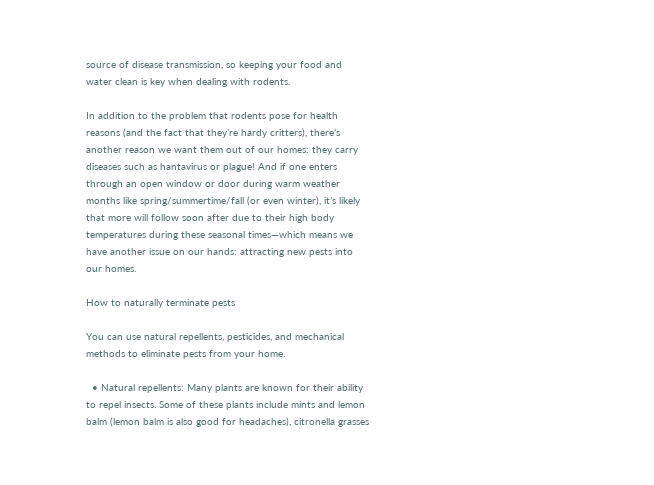source of disease transmission, so keeping your food and water clean is key when dealing with rodents.

In addition to the problem that rodents pose for health reasons (and the fact that they’re hardy critters), there’s another reason we want them out of our homes: they carry diseases such as hantavirus or plague! And if one enters through an open window or door during warm weather months like spring/summertime/fall (or even winter), it’s likely that more will follow soon after due to their high body temperatures during these seasonal times—which means we have another issue on our hands: attracting new pests into our homes.

How to naturally terminate pests

You can use natural repellents, pesticides, and mechanical methods to eliminate pests from your home.

  • Natural repellents: Many plants are known for their ability to repel insects. Some of these plants include mints and lemon balm (lemon balm is also good for headaches), citronella grasses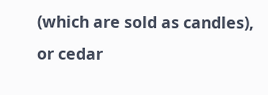(which are sold as candles), or cedar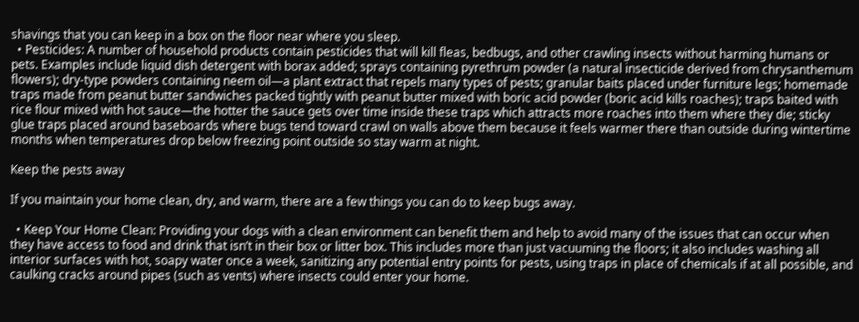shavings that you can keep in a box on the floor near where you sleep.
  • Pesticides: A number of household products contain pesticides that will kill fleas, bedbugs, and other crawling insects without harming humans or pets. Examples include liquid dish detergent with borax added; sprays containing pyrethrum powder (a natural insecticide derived from chrysanthemum flowers); dry-type powders containing neem oil—a plant extract that repels many types of pests; granular baits placed under furniture legs; homemade traps made from peanut butter sandwiches packed tightly with peanut butter mixed with boric acid powder (boric acid kills roaches); traps baited with rice flour mixed with hot sauce—the hotter the sauce gets over time inside these traps which attracts more roaches into them where they die; sticky glue traps placed around baseboards where bugs tend toward crawl on walls above them because it feels warmer there than outside during wintertime months when temperatures drop below freezing point outside so stay warm at night.

Keep the pests away

If you maintain your home clean, dry, and warm, there are a few things you can do to keep bugs away.

  • Keep Your Home Clean: Providing your dogs with a clean environment can benefit them and help to avoid many of the issues that can occur when they have access to food and drink that isn’t in their box or litter box. This includes more than just vacuuming the floors; it also includes washing all interior surfaces with hot, soapy water once a week, sanitizing any potential entry points for pests, using traps in place of chemicals if at all possible, and caulking cracks around pipes (such as vents) where insects could enter your home.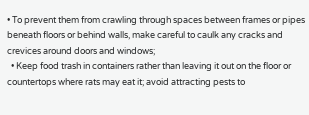• To prevent them from crawling through spaces between frames or pipes beneath floors or behind walls, make careful to caulk any cracks and crevices around doors and windows;
  • Keep food trash in containers rather than leaving it out on the floor or countertops where rats may eat it; avoid attracting pests to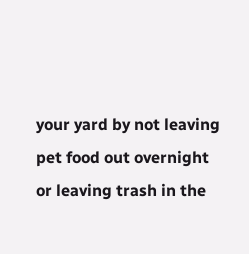your yard by not leaving pet food out overnight or leaving trash in the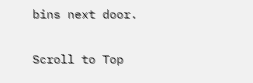bins next door.

Scroll to Top